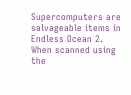Supercomputers are salvageable items in Endless Ocean 2. When scanned using the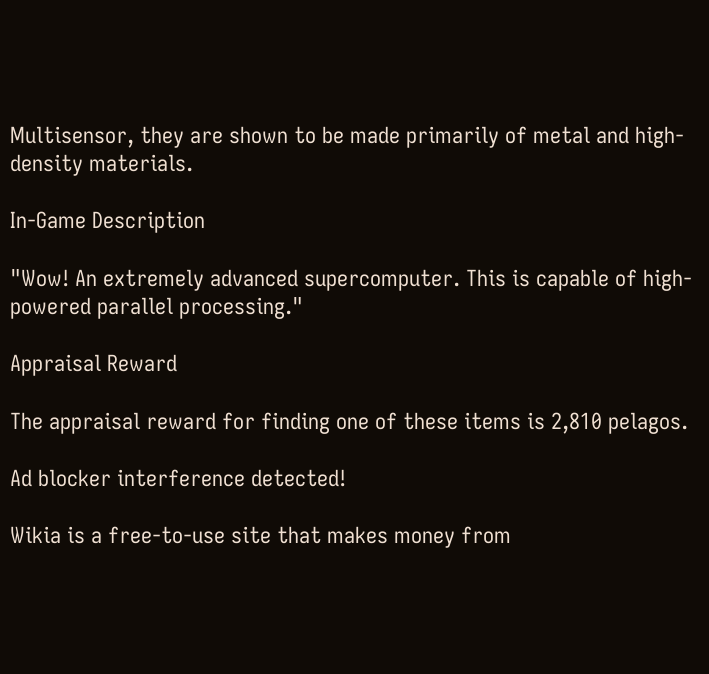Multisensor, they are shown to be made primarily of metal and high-density materials.

In-Game Description

"Wow! An extremely advanced supercomputer. This is capable of high-powered parallel processing."

Appraisal Reward

The appraisal reward for finding one of these items is 2,810 pelagos.

Ad blocker interference detected!

Wikia is a free-to-use site that makes money from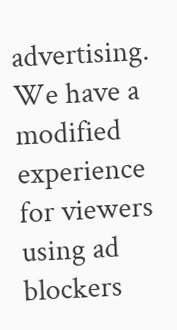advertising. We have a modified experience for viewers using ad blockers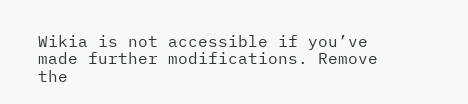Wikia is not accessible if you’ve made further modifications. Remove the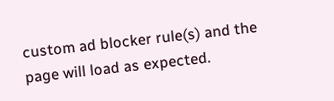custom ad blocker rule(s) and the page will load as expected.